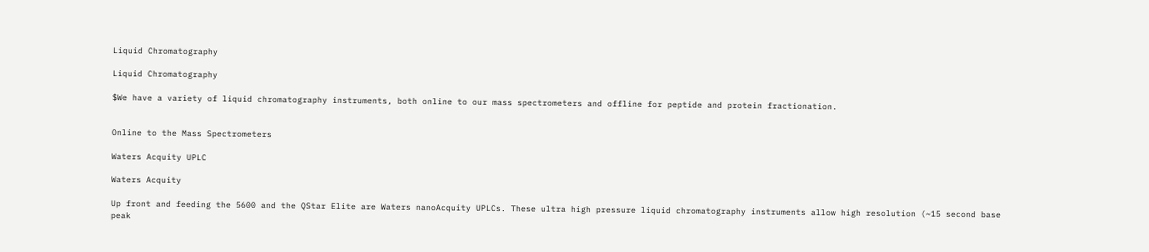Liquid Chromatography

Liquid Chromatography

$We have a variety of liquid chromatography instruments, both online to our mass spectrometers and offline for peptide and protein fractionation.


Online to the Mass Spectrometers

Waters Acquity UPLC

Waters Acquity

Up front and feeding the 5600 and the QStar Elite are Waters nanoAcquity UPLCs. These ultra high pressure liquid chromatography instruments allow high resolution (~15 second base peak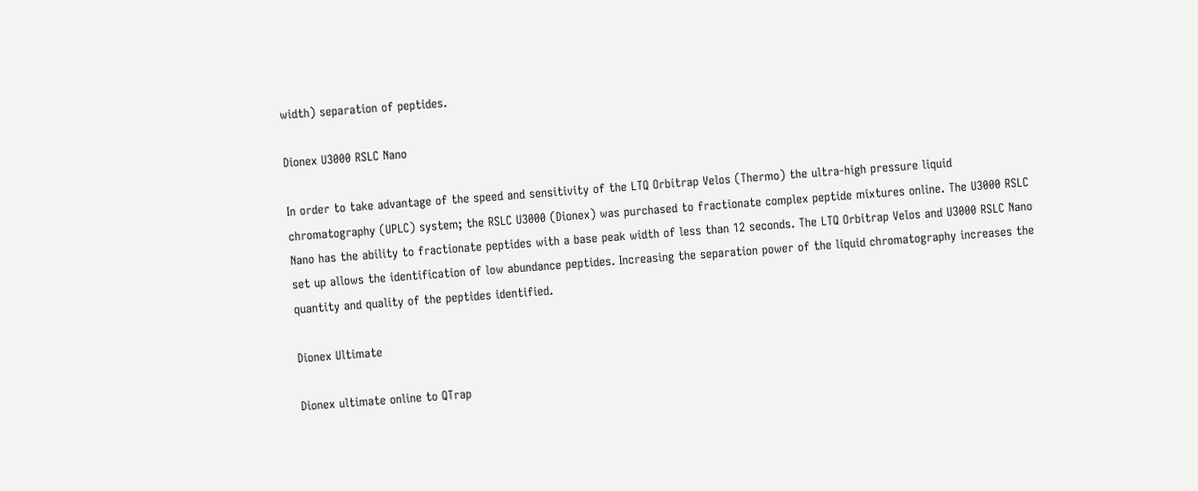width) separation of peptides.

Dionex U3000 RSLC Nano

In order to take advantage of the speed and sensitivity of the LTQ Orbitrap Velos (Thermo) the ultra-high pressure liquid chromatography (UPLC) system; the RSLC U3000 (Dionex) was purchased to fractionate complex peptide mixtures online. The U3000 RSLC Nano has the ability to fractionate peptides with a base peak width of less than 12 seconds. The LTQ Orbitrap Velos and U3000 RSLC Nano set up allows the identification of low abundance peptides. Increasing the separation power of the liquid chromatography increases the quantity and quality of the peptides identified.

Dionex Ultimate

Dionex ultimate online to QTrap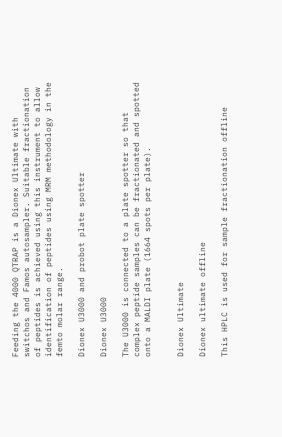Feeding the 4000 QTRAP is a Dionex Ultimate with switchos and Famos autosampler. Suitable fractionation of peptides is achieved using this instrument to allow identification of peptides using MRM methodology in the femto molar range.

Dionex U3000 and probot plate spotter

Dionex U3000

The U3000 is connected to a plate spotter so that complex peptide samples can be fractionated and spotted onto a MALDI plate (1664 spots per plate).


Dionex Ultimate

Dionex ultimate offline

This HPLC is used for sample fractionation offline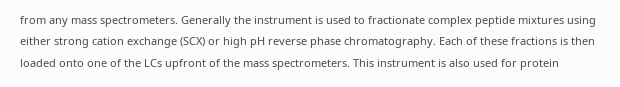from any mass spectrometers. Generally the instrument is used to fractionate complex peptide mixtures using either strong cation exchange (SCX) or high pH reverse phase chromatography. Each of these fractions is then loaded onto one of the LCs upfront of the mass spectrometers. This instrument is also used for protein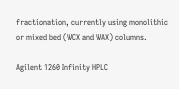fractionation, currently using monolithic or mixed bed (WCX and WAX) columns.

Agilent 1260 Infinity HPLC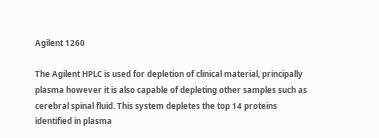Agilent 1260

The Agilent HPLC is used for depletion of clinical material, principally plasma however it is also capable of depleting other samples such as cerebral spinal fluid. This system depletes the top 14 proteins identified in plasma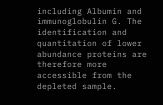including Albumin and immunoglobulin G. The identification and quantitation of lower abundance proteins are therefore more accessible from the depleted sample.